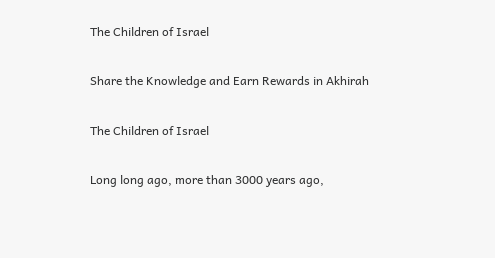The Children of Israel

Share the Knowledge and Earn Rewards in Akhirah

The Children of Israel

Long long ago, more than 3000 years ago,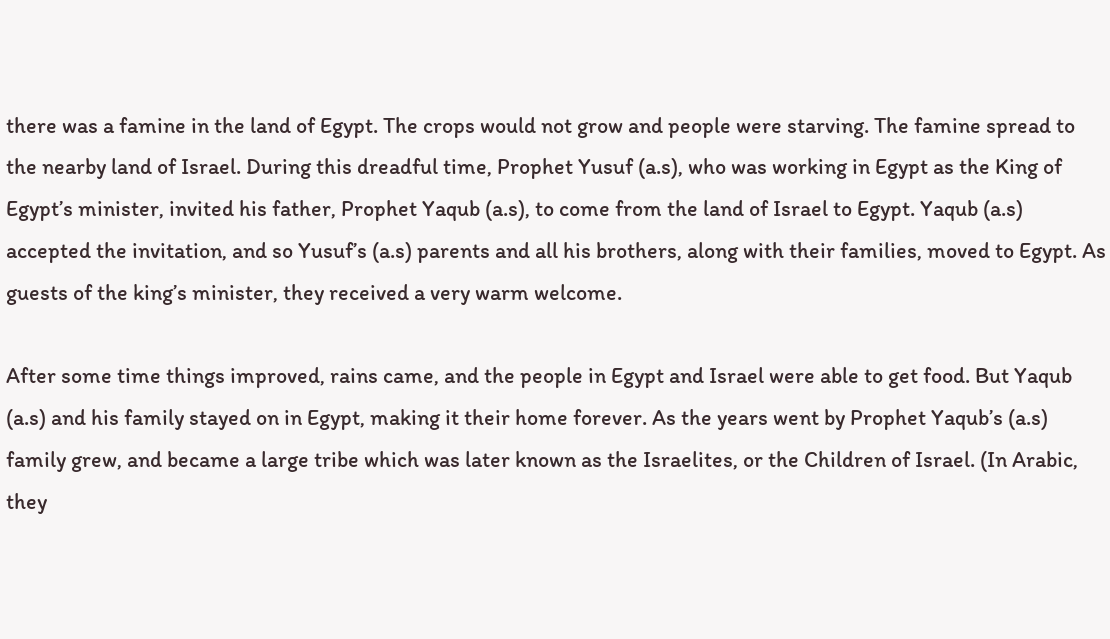there was a famine in the land of Egypt. The crops would not grow and people were starving. The famine spread to the nearby land of Israel. During this dreadful time, Prophet Yusuf (a.s), who was working in Egypt as the King of Egypt’s minister, invited his father, Prophet Yaqub (a.s), to come from the land of Israel to Egypt. Yaqub (a.s) accepted the invitation, and so Yusuf’s (a.s) parents and all his brothers, along with their families, moved to Egypt. As guests of the king’s minister, they received a very warm welcome.

After some time things improved, rains came, and the people in Egypt and Israel were able to get food. But Yaqub (a.s) and his family stayed on in Egypt, making it their home forever. As the years went by Prophet Yaqub’s (a.s) family grew, and became a large tribe which was later known as the Israelites, or the Children of Israel. (In Arabic, they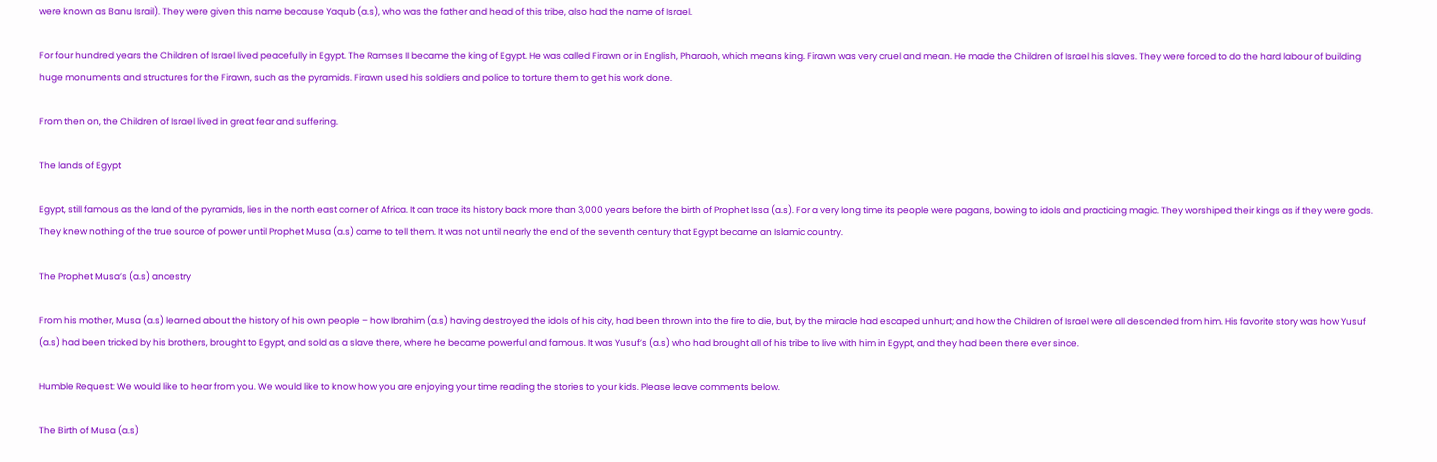were known as Banu Israil). They were given this name because Yaqub (a.s), who was the father and head of this tribe, also had the name of Israel.

For four hundred years the Children of Israel lived peacefully in Egypt. The Ramses II became the king of Egypt. He was called Firawn or in English, Pharaoh, which means king. Firawn was very cruel and mean. He made the Children of Israel his slaves. They were forced to do the hard labour of building huge monuments and structures for the Firawn, such as the pyramids. Firawn used his soldiers and police to torture them to get his work done.

From then on, the Children of Israel lived in great fear and suffering.

The lands of Egypt

Egypt, still famous as the land of the pyramids, lies in the north east corner of Africa. It can trace its history back more than 3,000 years before the birth of Prophet Issa (a.s). For a very long time its people were pagans, bowing to idols and practicing magic. They worshiped their kings as if they were gods. They knew nothing of the true source of power until Prophet Musa (a.s) came to tell them. It was not until nearly the end of the seventh century that Egypt became an Islamic country.

The Prophet Musa’s (a.s) ancestry

From his mother, Musa (a.s) learned about the history of his own people – how Ibrahim (a.s) having destroyed the idols of his city, had been thrown into the fire to die, but, by the miracle had escaped unhurt; and how the Children of Israel were all descended from him. His favorite story was how Yusuf (a.s) had been tricked by his brothers, brought to Egypt, and sold as a slave there, where he became powerful and famous. It was Yusuf’s (a.s) who had brought all of his tribe to live with him in Egypt, and they had been there ever since.

Humble Request: We would like to hear from you. We would like to know how you are enjoying your time reading the stories to your kids. Please leave comments below.

The Birth of Musa (a.s)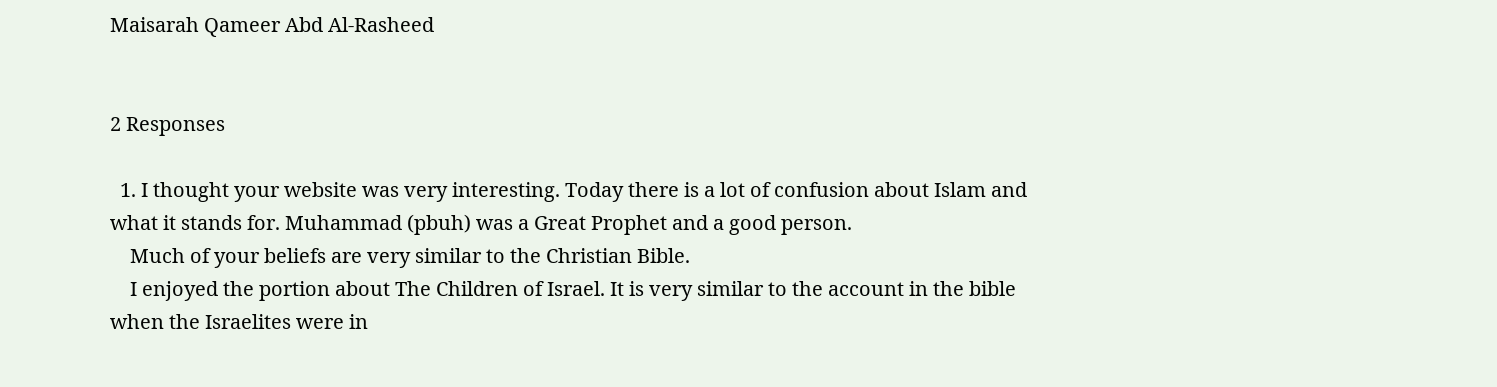Maisarah Qameer Abd Al-Rasheed


2 Responses

  1. I thought your website was very interesting. Today there is a lot of confusion about Islam and what it stands for. Muhammad (pbuh) was a Great Prophet and a good person.
    Much of your beliefs are very similar to the Christian Bible.
    I enjoyed the portion about The Children of Israel. It is very similar to the account in the bible when the Israelites were in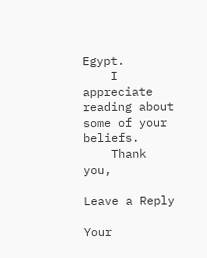Egypt.
    I appreciate reading about some of your beliefs.
    Thank you,

Leave a Reply

Your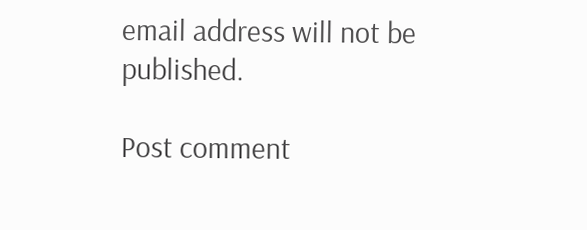email address will not be published.

Post comment